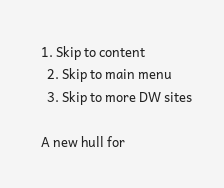1. Skip to content
  2. Skip to main menu
  3. Skip to more DW sites

A new hull for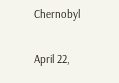Chernobyl

April 22,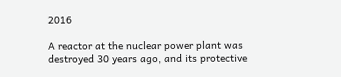2016

A reactor at the nuclear power plant was destroyed 30 years ago, and its protective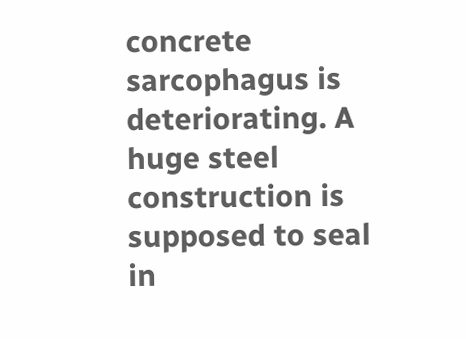concrete sarcophagus is deteriorating. A huge steel construction is supposed to seal in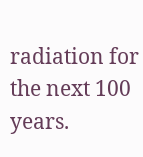radiation for the next 100 years.